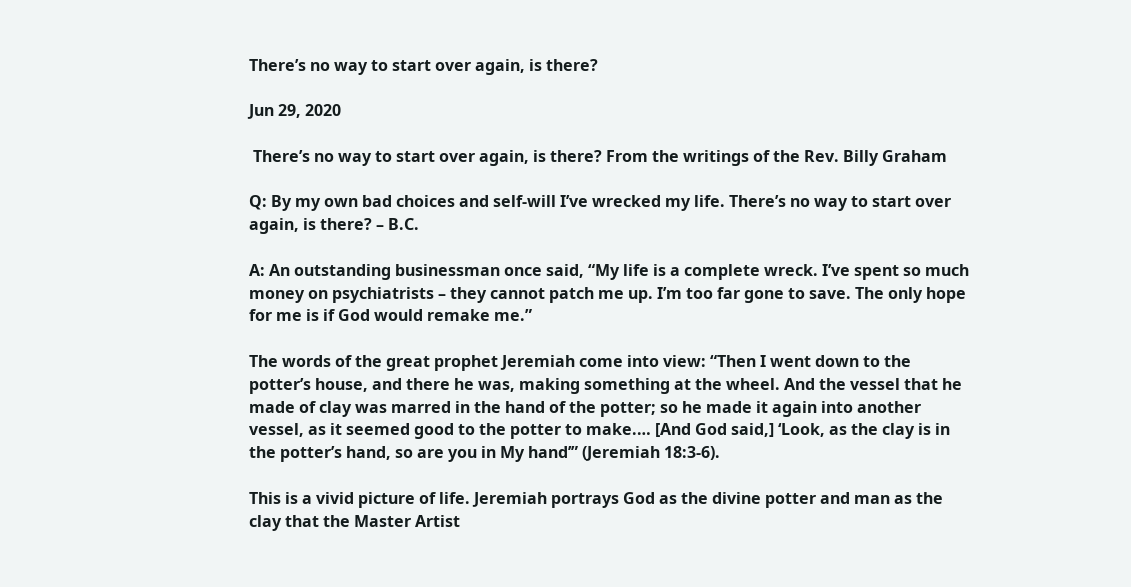There’s no way to start over again, is there?

Jun 29, 2020

 There’s no way to start over again, is there? From the writings of the Rev. Billy Graham

Q: By my own bad choices and self-will I’ve wrecked my life. There’s no way to start over again, is there? – B.C.

A: An outstanding businessman once said, “My life is a complete wreck. I’ve spent so much money on psychiatrists – they cannot patch me up. I’m too far gone to save. The only hope for me is if God would remake me.”

The words of the great prophet Jeremiah come into view: “Then I went down to the potter’s house, and there he was, making something at the wheel. And the vessel that he made of clay was marred in the hand of the potter; so he made it again into another vessel, as it seemed good to the potter to make.… [And God said,] ‘Look, as the clay is in the potter’s hand, so are you in My hand’” (Jeremiah 18:3-6).

This is a vivid picture of life. Jeremiah portrays God as the divine potter and man as the clay that the Master Artist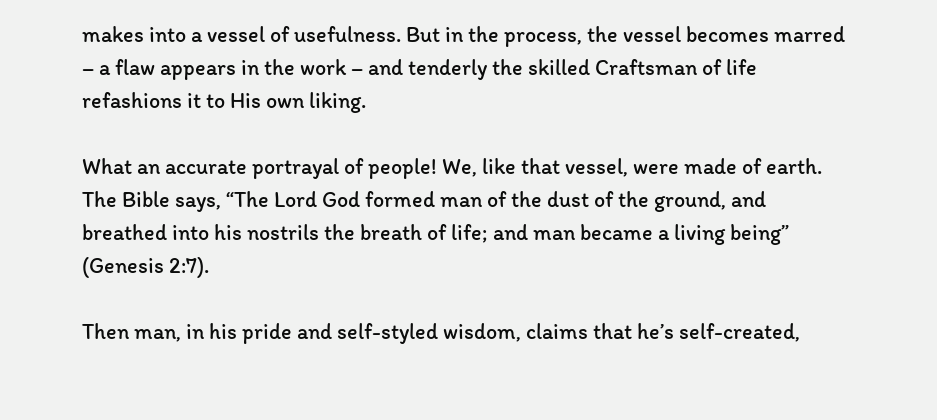makes into a vessel of usefulness. But in the process, the vessel becomes marred – a flaw appears in the work – and tenderly the skilled Craftsman of life refashions it to His own liking.

What an accurate portrayal of people! We, like that vessel, were made of earth. The Bible says, “The Lord God formed man of the dust of the ground, and breathed into his nostrils the breath of life; and man became a living being” (Genesis 2:7).

Then man, in his pride and self-styled wisdom, claims that he’s self-created,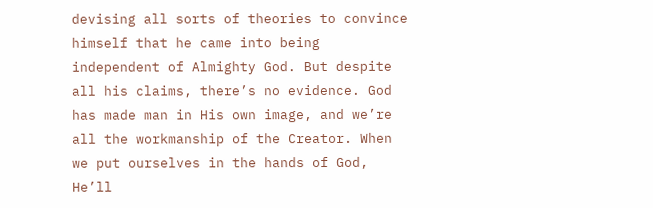devising all sorts of theories to convince himself that he came into being independent of Almighty God. But despite all his claims, there’s no evidence. God has made man in His own image, and we’re all the workmanship of the Creator. When we put ourselves in the hands of God, He’ll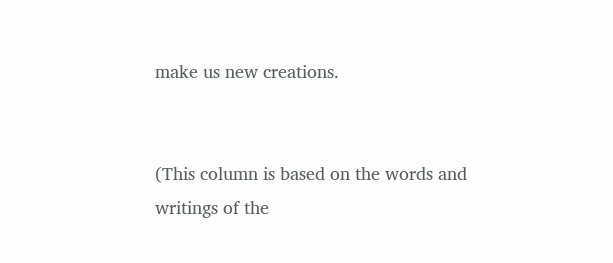make us new creations.


(This column is based on the words and writings of the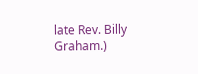late Rev. Billy Graham.)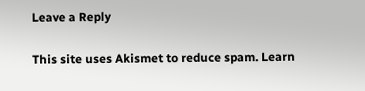Leave a Reply

This site uses Akismet to reduce spam. Learn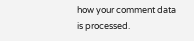how your comment data is processed.